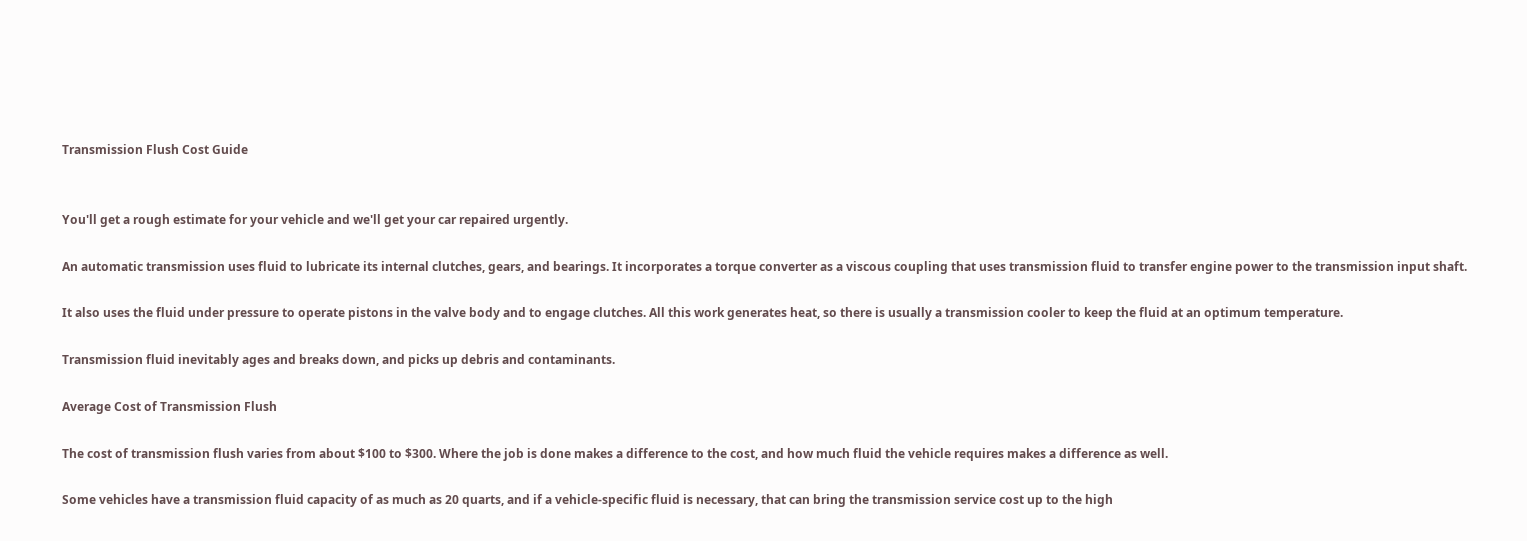Transmission Flush Cost Guide


You'll get a rough estimate for your vehicle and we'll get your car repaired urgently.

An automatic transmission uses fluid to lubricate its internal clutches, gears, and bearings. It incorporates a torque converter as a viscous coupling that uses transmission fluid to transfer engine power to the transmission input shaft.

It also uses the fluid under pressure to operate pistons in the valve body and to engage clutches. All this work generates heat, so there is usually a transmission cooler to keep the fluid at an optimum temperature.

Transmission fluid inevitably ages and breaks down, and picks up debris and contaminants.

Average Cost of Transmission Flush

The cost of transmission flush varies from about $100 to $300. Where the job is done makes a difference to the cost, and how much fluid the vehicle requires makes a difference as well.

Some vehicles have a transmission fluid capacity of as much as 20 quarts, and if a vehicle-specific fluid is necessary, that can bring the transmission service cost up to the high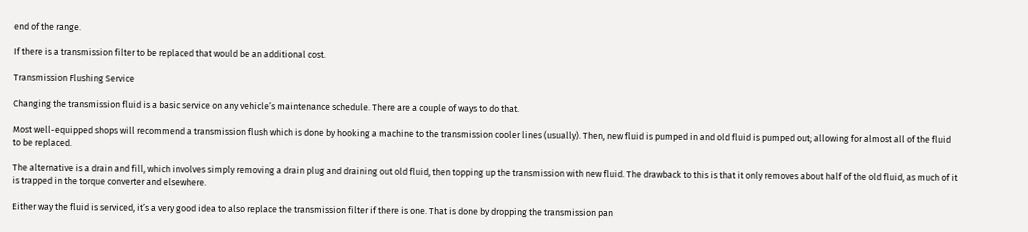end of the range.

If there is a transmission filter to be replaced that would be an additional cost.

Transmission Flushing Service

Changing the transmission fluid is a basic service on any vehicle’s maintenance schedule. There are a couple of ways to do that.

Most well-equipped shops will recommend a transmission flush which is done by hooking a machine to the transmission cooler lines (usually). Then, new fluid is pumped in and old fluid is pumped out; allowing for almost all of the fluid to be replaced.

The alternative is a drain and fill, which involves simply removing a drain plug and draining out old fluid, then topping up the transmission with new fluid. The drawback to this is that it only removes about half of the old fluid, as much of it is trapped in the torque converter and elsewhere.

Either way the fluid is serviced, it’s a very good idea to also replace the transmission filter if there is one. That is done by dropping the transmission pan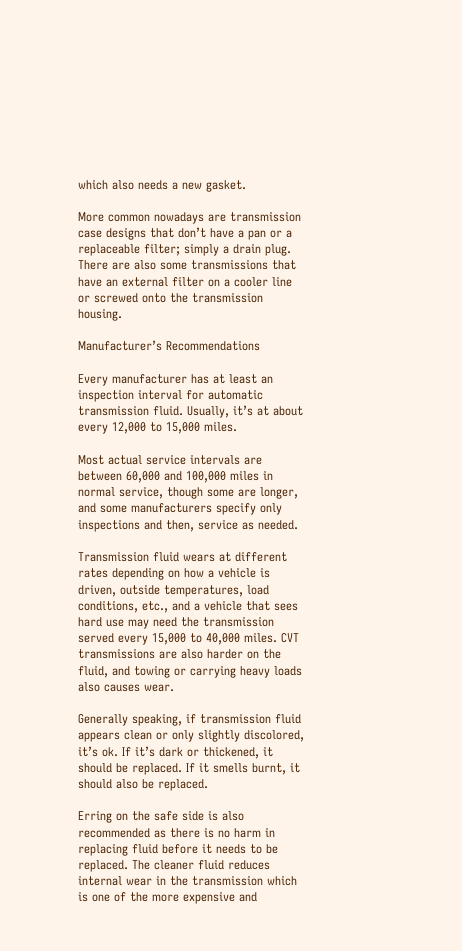which also needs a new gasket.

More common nowadays are transmission case designs that don’t have a pan or a replaceable filter; simply a drain plug. There are also some transmissions that have an external filter on a cooler line or screwed onto the transmission housing.

Manufacturer’s Recommendations

Every manufacturer has at least an inspection interval for automatic transmission fluid. Usually, it’s at about every 12,000 to 15,000 miles.

Most actual service intervals are between 60,000 and 100,000 miles in normal service, though some are longer, and some manufacturers specify only inspections and then, service as needed.

Transmission fluid wears at different rates depending on how a vehicle is driven, outside temperatures, load conditions, etc., and a vehicle that sees hard use may need the transmission served every 15,000 to 40,000 miles. CVT transmissions are also harder on the fluid, and towing or carrying heavy loads also causes wear.

Generally speaking, if transmission fluid appears clean or only slightly discolored, it’s ok. If it’s dark or thickened, it should be replaced. If it smells burnt, it should also be replaced.

Erring on the safe side is also recommended as there is no harm in replacing fluid before it needs to be replaced. The cleaner fluid reduces internal wear in the transmission which is one of the more expensive and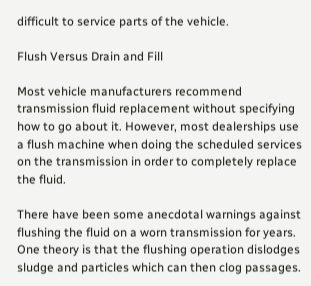difficult to service parts of the vehicle.

Flush Versus Drain and Fill

Most vehicle manufacturers recommend transmission fluid replacement without specifying how to go about it. However, most dealerships use a flush machine when doing the scheduled services on the transmission in order to completely replace the fluid.

There have been some anecdotal warnings against flushing the fluid on a worn transmission for years. One theory is that the flushing operation dislodges sludge and particles which can then clog passages.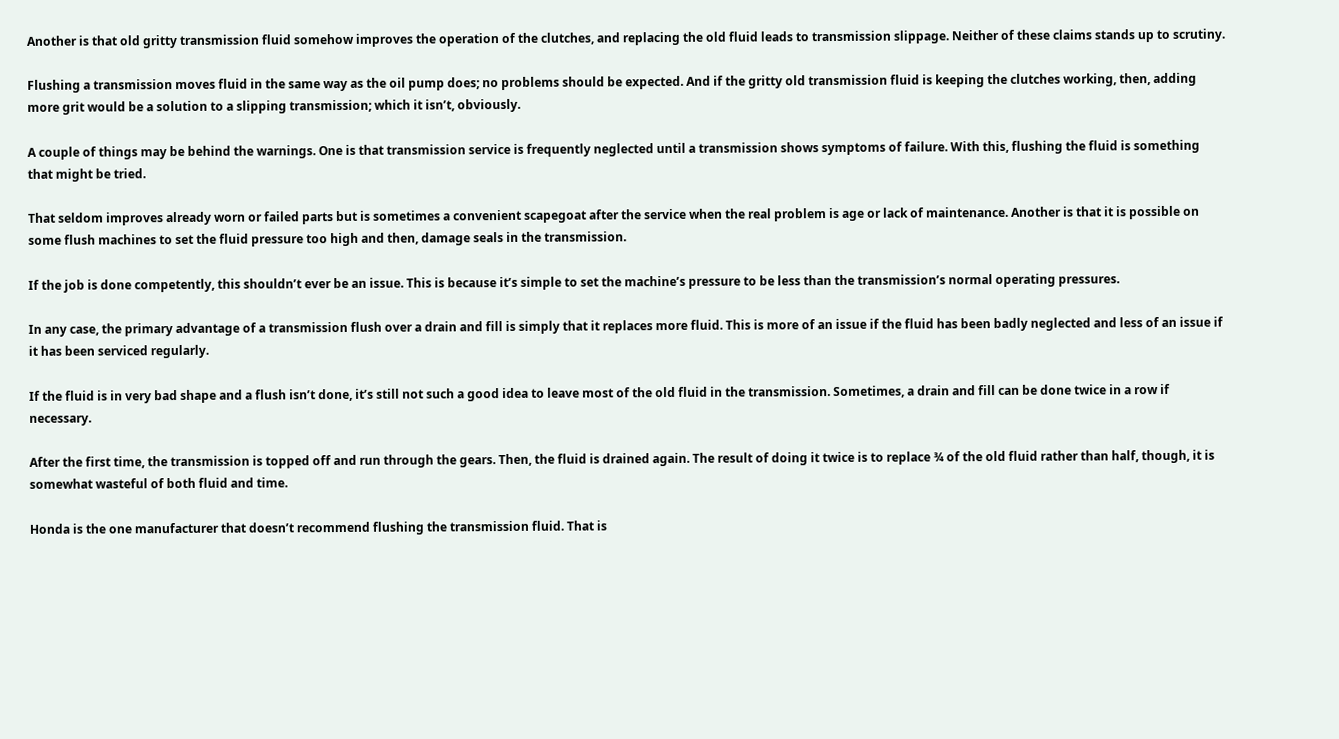Another is that old gritty transmission fluid somehow improves the operation of the clutches, and replacing the old fluid leads to transmission slippage. Neither of these claims stands up to scrutiny.

Flushing a transmission moves fluid in the same way as the oil pump does; no problems should be expected. And if the gritty old transmission fluid is keeping the clutches working, then, adding more grit would be a solution to a slipping transmission; which it isn’t, obviously.

A couple of things may be behind the warnings. One is that transmission service is frequently neglected until a transmission shows symptoms of failure. With this, flushing the fluid is something that might be tried.

That seldom improves already worn or failed parts but is sometimes a convenient scapegoat after the service when the real problem is age or lack of maintenance. Another is that it is possible on some flush machines to set the fluid pressure too high and then, damage seals in the transmission.

If the job is done competently, this shouldn’t ever be an issue. This is because it’s simple to set the machine’s pressure to be less than the transmission’s normal operating pressures.

In any case, the primary advantage of a transmission flush over a drain and fill is simply that it replaces more fluid. This is more of an issue if the fluid has been badly neglected and less of an issue if it has been serviced regularly.

If the fluid is in very bad shape and a flush isn’t done, it’s still not such a good idea to leave most of the old fluid in the transmission. Sometimes, a drain and fill can be done twice in a row if necessary.

After the first time, the transmission is topped off and run through the gears. Then, the fluid is drained again. The result of doing it twice is to replace ¾ of the old fluid rather than half, though, it is somewhat wasteful of both fluid and time.

Honda is the one manufacturer that doesn’t recommend flushing the transmission fluid. That is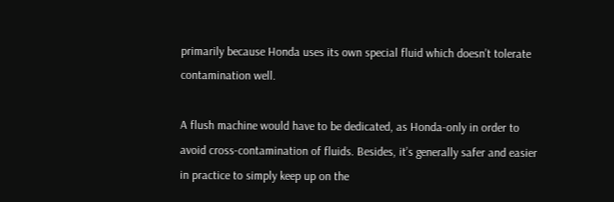primarily because Honda uses its own special fluid which doesn’t tolerate contamination well.

A flush machine would have to be dedicated, as Honda-only in order to avoid cross-contamination of fluids. Besides, it’s generally safer and easier in practice to simply keep up on the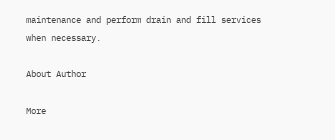maintenance and perform drain and fill services when necessary.

About Author

More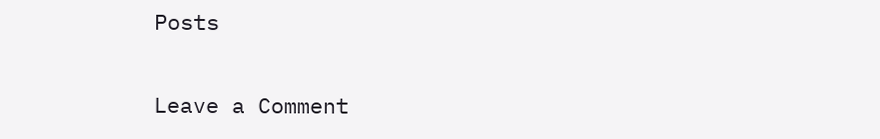Posts

Leave a Comment